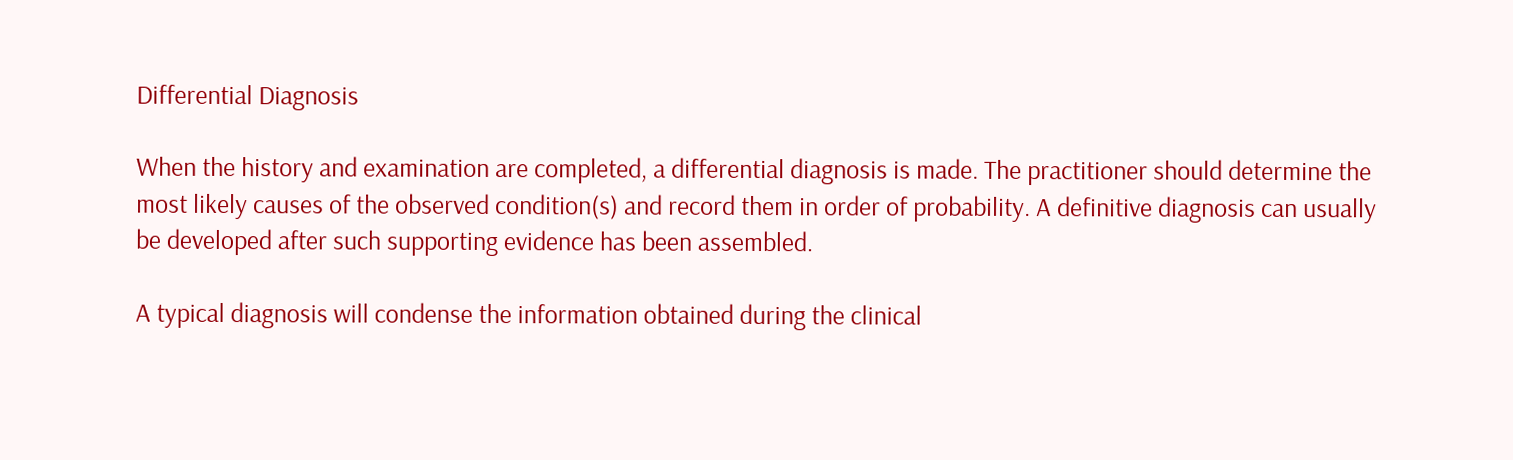Differential Diagnosis

When the history and examination are completed, a differential diagnosis is made. The practitioner should determine the most likely causes of the observed condition(s) and record them in order of probability. A definitive diagnosis can usually be developed after such supporting evidence has been assembled.

A typical diagnosis will condense the information obtained during the clinical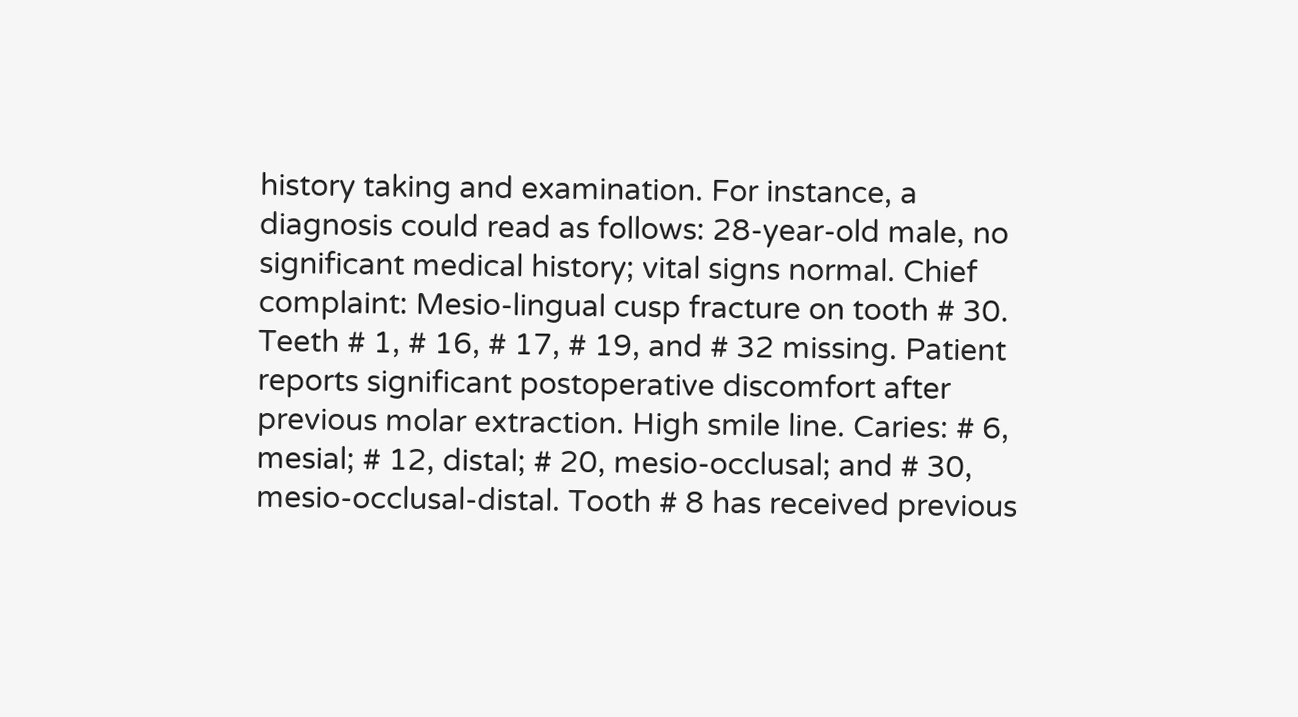history taking and examination. For instance, a diagnosis could read as follows: 28-year-old male, no significant medical history; vital signs normal. Chief complaint: Mesio-lingual cusp fracture on tooth # 30. Teeth # 1, # 16, # 17, # 19, and # 32 missing. Patient reports significant postoperative discomfort after previous molar extraction. High smile line. Caries: # 6, mesial; # 12, distal; # 20, mesio-occlusal; and # 30, mesio-occlusal-distal. Tooth # 8 has received previous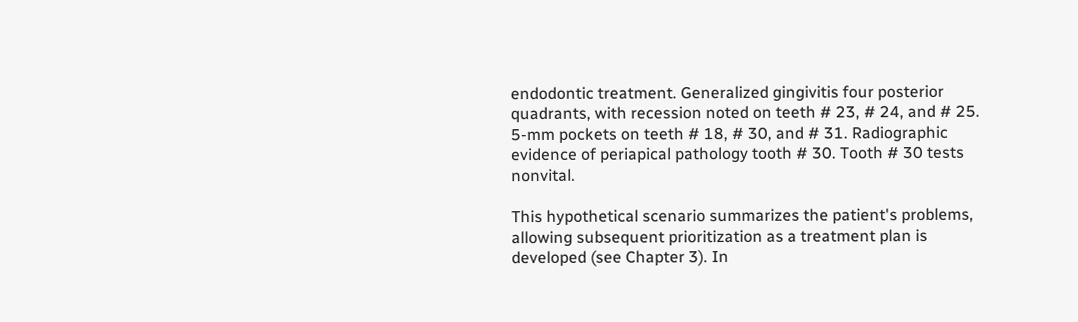endodontic treatment. Generalized gingivitis four posterior quadrants, with recession noted on teeth # 23, # 24, and # 25. 5-mm pockets on teeth # 18, # 30, and # 31. Radiographic evidence of periapical pathology tooth # 30. Tooth # 30 tests nonvital.

This hypothetical scenario summarizes the patient's problems, allowing subsequent prioritization as a treatment plan is developed (see Chapter 3). In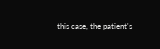this case, the patient's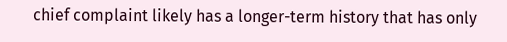chief complaint likely has a longer-term history that has only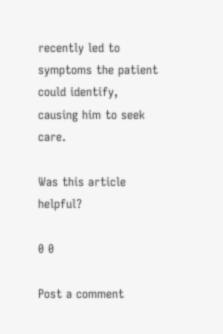recently led to symptoms the patient could identify, causing him to seek care.

Was this article helpful?

0 0

Post a comment